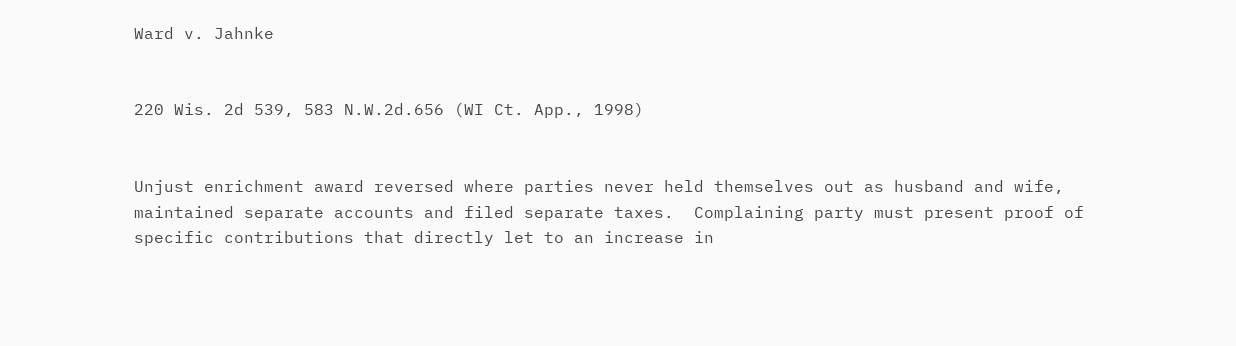Ward v. Jahnke


220 Wis. 2d 539, 583 N.W.2d.656 (WI Ct. App., 1998)


Unjust enrichment award reversed where parties never held themselves out as husband and wife, maintained separate accounts and filed separate taxes.  Complaining party must present proof of specific contributions that directly let to an increase in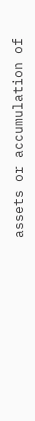assets or accumulation of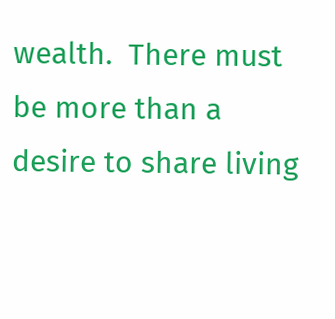wealth.  There must be more than a desire to share living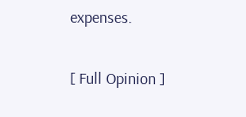expenses.

[ Full Opinion ]